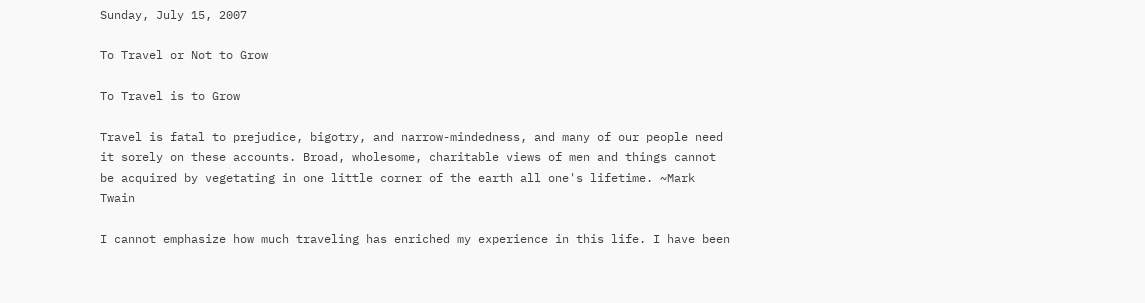Sunday, July 15, 2007

To Travel or Not to Grow

To Travel is to Grow

Travel is fatal to prejudice, bigotry, and narrow-mindedness, and many of our people need it sorely on these accounts. Broad, wholesome, charitable views of men and things cannot be acquired by vegetating in one little corner of the earth all one's lifetime. ~Mark Twain

I cannot emphasize how much traveling has enriched my experience in this life. I have been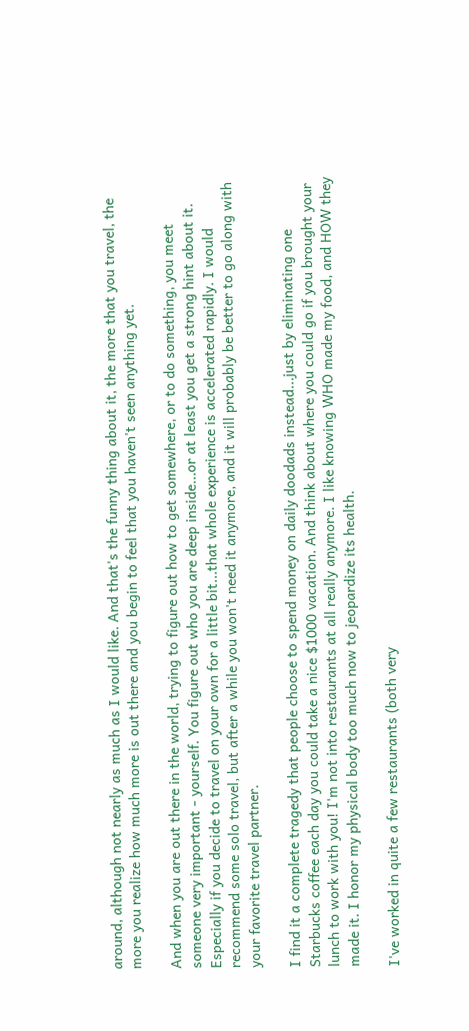around, although not nearly as much as I would like. And that's the funny thing about it, the more that you travel, the more you realize how much more is out there and you begin to feel that you haven't seen anything yet.

And when you are out there in the world, trying to figure out how to get somewhere, or to do something, you meet someone very important - yourself. You figure out who you are deep inside...or at least you get a strong hint about it. Especially if you decide to travel on your own for a little bit...that whole experience is accelerated rapidly. I would recommend some solo travel, but after a while you won't need it anymore, and it will probably be better to go along with your favorite travel partner.

I find it a complete tragedy that people choose to spend money on daily doodads instead...just by eliminating one Starbucks coffee each day you could take a nice $1000 vacation. And think about where you could go if you brought your lunch to work with you! I'm not into restaurants at all really anymore. I like knowing WHO made my food, and HOW they made it. I honor my physical body too much now to jeopardize its health.

I've worked in quite a few restaurants (both very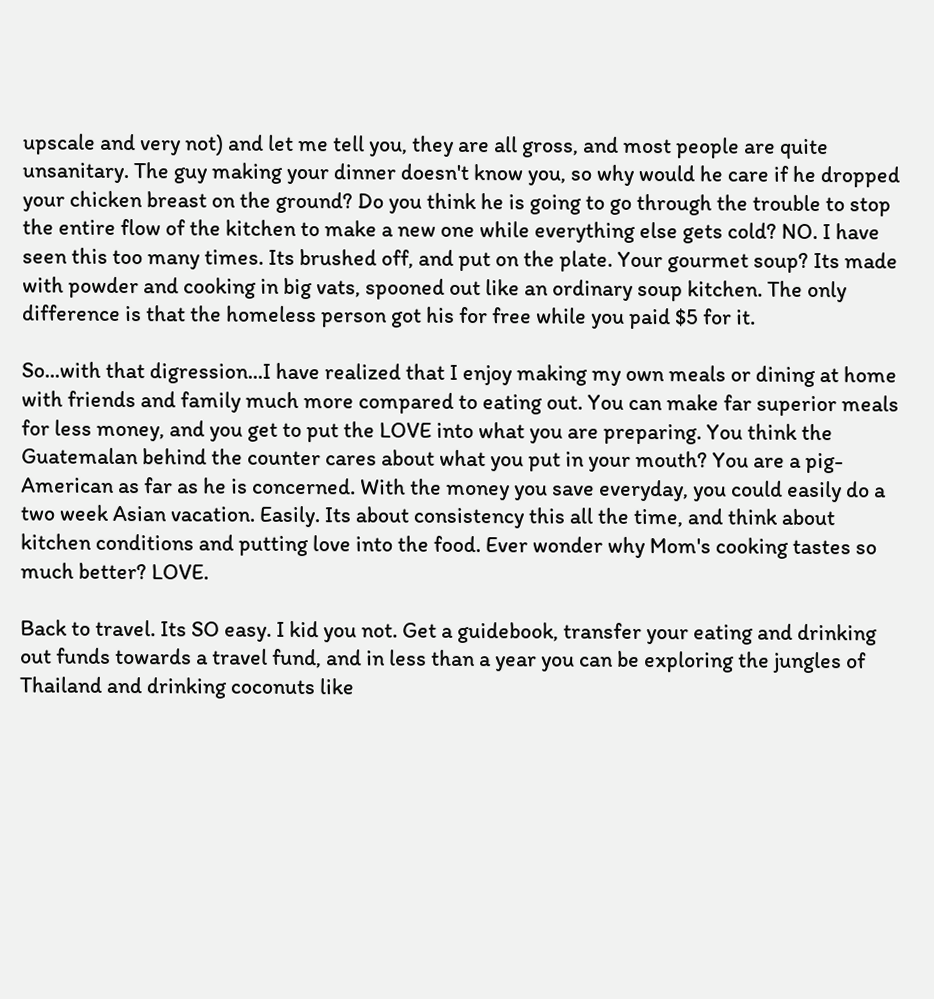upscale and very not) and let me tell you, they are all gross, and most people are quite unsanitary. The guy making your dinner doesn't know you, so why would he care if he dropped your chicken breast on the ground? Do you think he is going to go through the trouble to stop the entire flow of the kitchen to make a new one while everything else gets cold? NO. I have seen this too many times. Its brushed off, and put on the plate. Your gourmet soup? Its made with powder and cooking in big vats, spooned out like an ordinary soup kitchen. The only difference is that the homeless person got his for free while you paid $5 for it.

So...with that digression...I have realized that I enjoy making my own meals or dining at home with friends and family much more compared to eating out. You can make far superior meals for less money, and you get to put the LOVE into what you are preparing. You think the Guatemalan behind the counter cares about what you put in your mouth? You are a pig-American as far as he is concerned. With the money you save everyday, you could easily do a two week Asian vacation. Easily. Its about consistency this all the time, and think about kitchen conditions and putting love into the food. Ever wonder why Mom's cooking tastes so much better? LOVE.

Back to travel. Its SO easy. I kid you not. Get a guidebook, transfer your eating and drinking out funds towards a travel fund, and in less than a year you can be exploring the jungles of Thailand and drinking coconuts like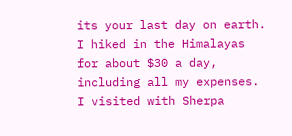its your last day on earth. I hiked in the Himalayas for about $30 a day, including all my expenses. I visited with Sherpa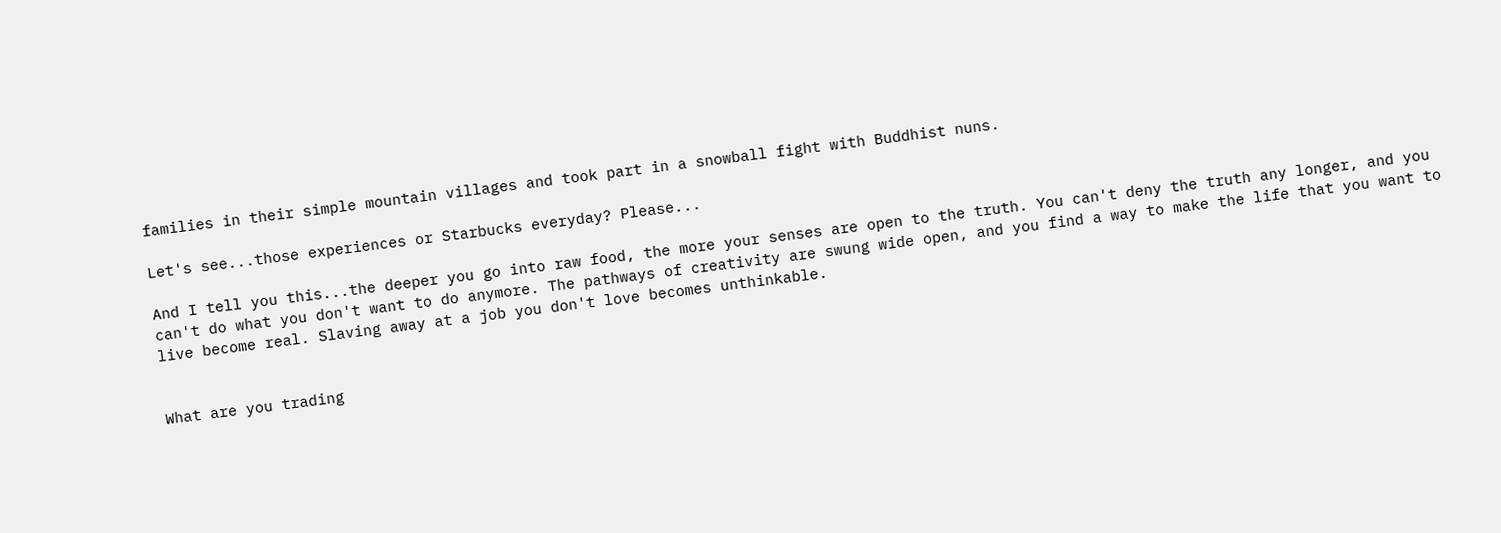families in their simple mountain villages and took part in a snowball fight with Buddhist nuns.

Let's see...those experiences or Starbucks everyday? Please...

And I tell you this...the deeper you go into raw food, the more your senses are open to the truth. You can't deny the truth any longer, and you can't do what you don't want to do anymore. The pathways of creativity are swung wide open, and you find a way to make the life that you want to live become real. Slaving away at a job you don't love becomes unthinkable.


What are you trading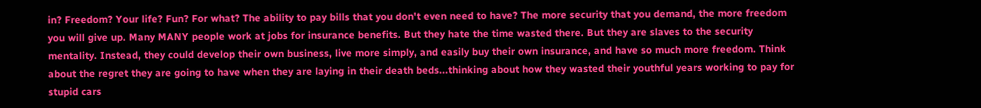in? Freedom? Your life? Fun? For what? The ability to pay bills that you don't even need to have? The more security that you demand, the more freedom you will give up. Many MANY people work at jobs for insurance benefits. But they hate the time wasted there. But they are slaves to the security mentality. Instead, they could develop their own business, live more simply, and easily buy their own insurance, and have so much more freedom. Think about the regret they are going to have when they are laying in their death beds...thinking about how they wasted their youthful years working to pay for stupid cars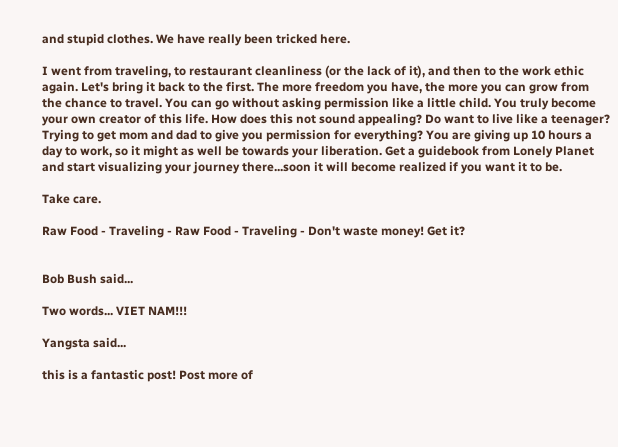and stupid clothes. We have really been tricked here.

I went from traveling, to restaurant cleanliness (or the lack of it), and then to the work ethic again. Let's bring it back to the first. The more freedom you have, the more you can grow from the chance to travel. You can go without asking permission like a little child. You truly become your own creator of this life. How does this not sound appealing? Do want to live like a teenager? Trying to get mom and dad to give you permission for everything? You are giving up 10 hours a day to work, so it might as well be towards your liberation. Get a guidebook from Lonely Planet and start visualizing your journey there...soon it will become realized if you want it to be.

Take care.

Raw Food - Traveling - Raw Food - Traveling - Don't waste money! Get it?


Bob Bush said...

Two words... VIET NAM!!!

Yangsta said...

this is a fantastic post! Post more of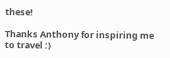these!

Thanks Anthony for inspiring me to travel :)